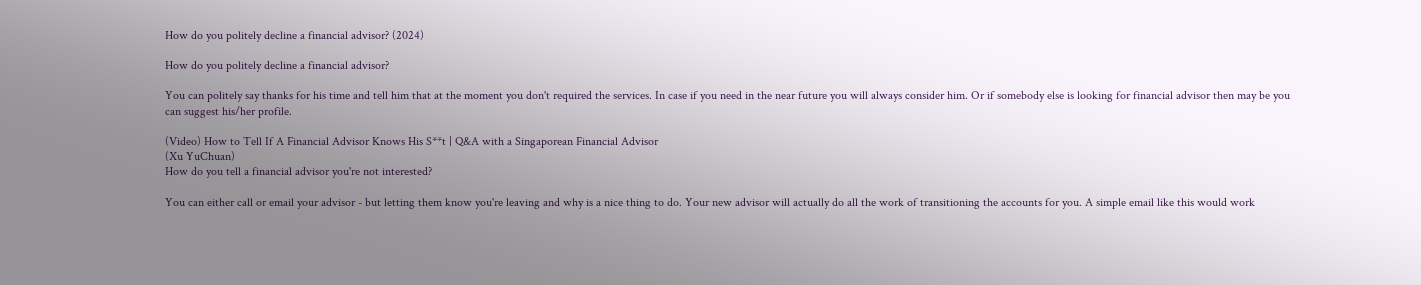How do you politely decline a financial advisor? (2024)

How do you politely decline a financial advisor?

You can politely say thanks for his time and tell him that at the moment you don't required the services. In case if you need in the near future you will always consider him. Or if somebody else is looking for financial advisor then may be you can suggest his/her profile.

(Video) How to Tell If A Financial Advisor Knows His S**t | Q&A with a Singaporean Financial Advisor
(Xu YuChuan)
How do you tell a financial advisor you're not interested?

You can either call or email your advisor - but letting them know you're leaving and why is a nice thing to do. Your new advisor will actually do all the work of transitioning the accounts for you. A simple email like this would work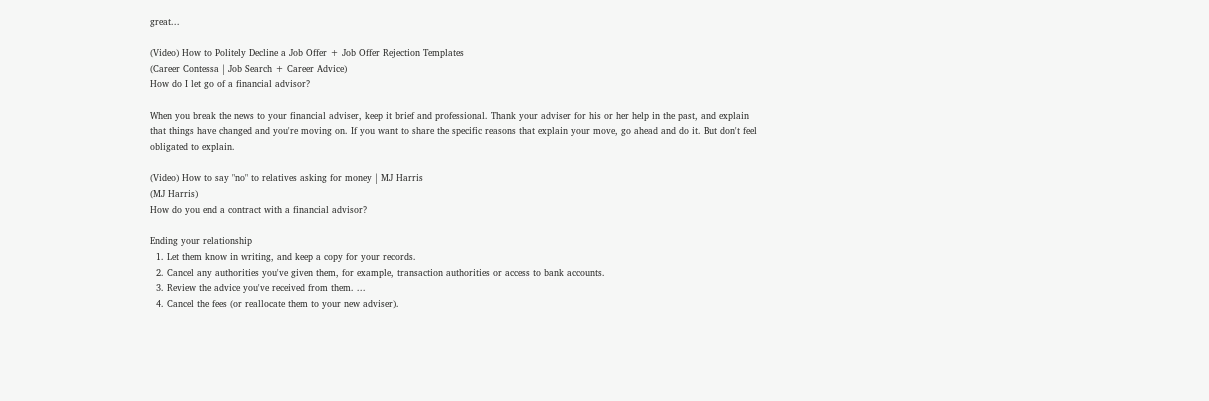great...

(Video) How to Politely Decline a Job Offer + Job Offer Rejection Templates
(Career Contessa | Job Search + Career Advice)
How do I let go of a financial advisor?

When you break the news to your financial adviser, keep it brief and professional. Thank your adviser for his or her help in the past, and explain that things have changed and you're moving on. If you want to share the specific reasons that explain your move, go ahead and do it. But don't feel obligated to explain.

(Video) How to say "no" to relatives asking for money | MJ Harris
(MJ Harris)
How do you end a contract with a financial advisor?

Ending your relationship
  1. Let them know in writing, and keep a copy for your records.
  2. Cancel any authorities you've given them, for example, transaction authorities or access to bank accounts.
  3. Review the advice you've received from them. ...
  4. Cancel the fees (or reallocate them to your new adviser).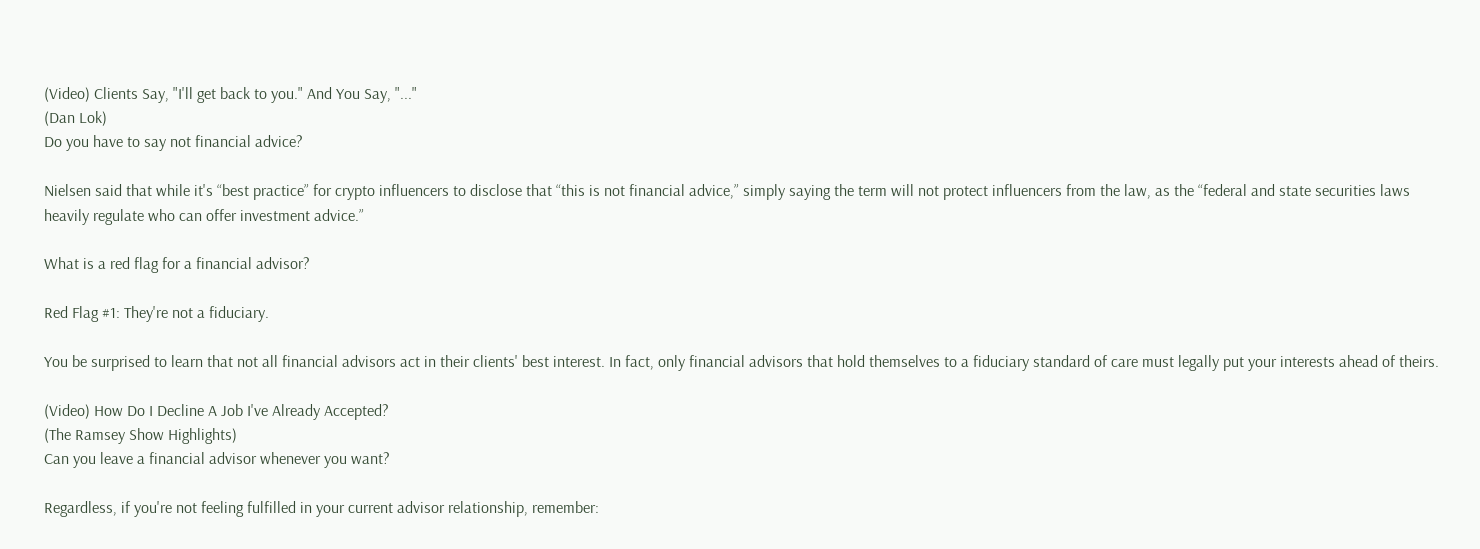(Video) Clients Say, "I'll get back to you." And You Say, "..."
(Dan Lok)
Do you have to say not financial advice?

Nielsen said that while it's “best practice” for crypto influencers to disclose that “this is not financial advice,” simply saying the term will not protect influencers from the law, as the “federal and state securities laws heavily regulate who can offer investment advice.”

What is a red flag for a financial advisor?

Red Flag #1: They're not a fiduciary.

You be surprised to learn that not all financial advisors act in their clients' best interest. In fact, only financial advisors that hold themselves to a fiduciary standard of care must legally put your interests ahead of theirs.

(Video) How Do I Decline A Job I've Already Accepted?
(The Ramsey Show Highlights)
Can you leave a financial advisor whenever you want?

Regardless, if you're not feeling fulfilled in your current advisor relationship, remember: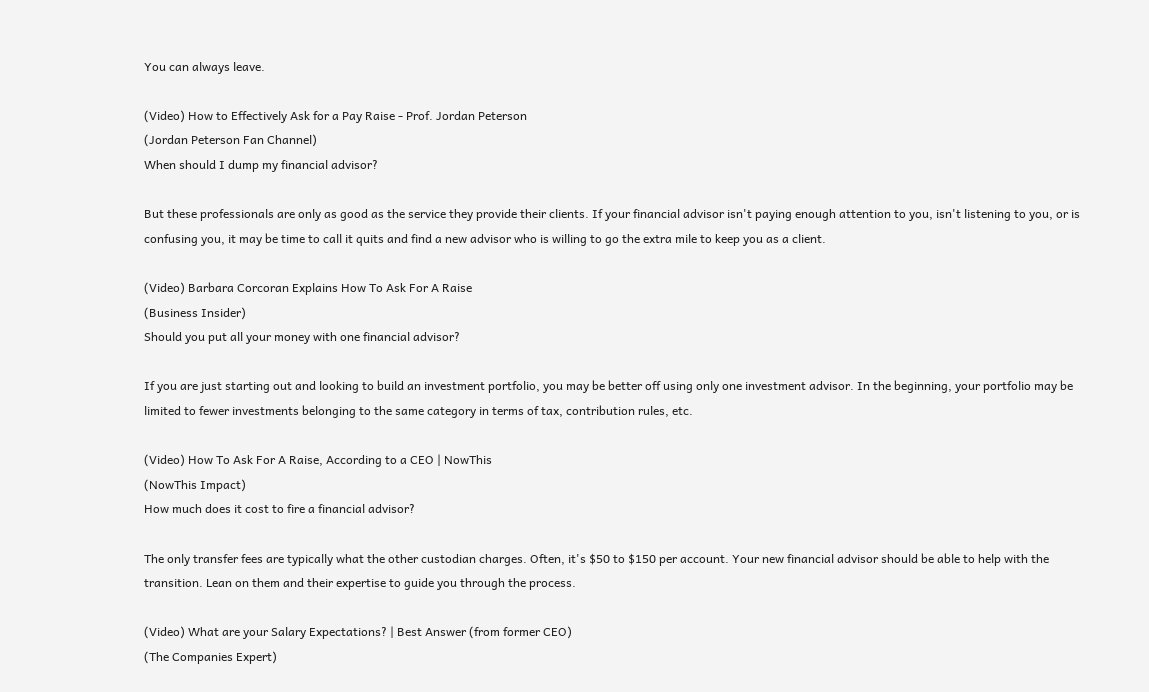You can always leave.

(Video) How to Effectively Ask for a Pay Raise - Prof. Jordan Peterson
(Jordan Peterson Fan Channel)
When should I dump my financial advisor?

But these professionals are only as good as the service they provide their clients. If your financial advisor isn't paying enough attention to you, isn't listening to you, or is confusing you, it may be time to call it quits and find a new advisor who is willing to go the extra mile to keep you as a client.

(Video) Barbara Corcoran Explains How To Ask For A Raise
(Business Insider)
Should you put all your money with one financial advisor?

If you are just starting out and looking to build an investment portfolio, you may be better off using only one investment advisor. In the beginning, your portfolio may be limited to fewer investments belonging to the same category in terms of tax, contribution rules, etc.

(Video) How To Ask For A Raise, According to a CEO | NowThis
(NowThis Impact)
How much does it cost to fire a financial advisor?

The only transfer fees are typically what the other custodian charges. Often, it's $50 to $150 per account. Your new financial advisor should be able to help with the transition. Lean on them and their expertise to guide you through the process.

(Video) What are your Salary Expectations? | Best Answer (from former CEO)
(The Companies Expert)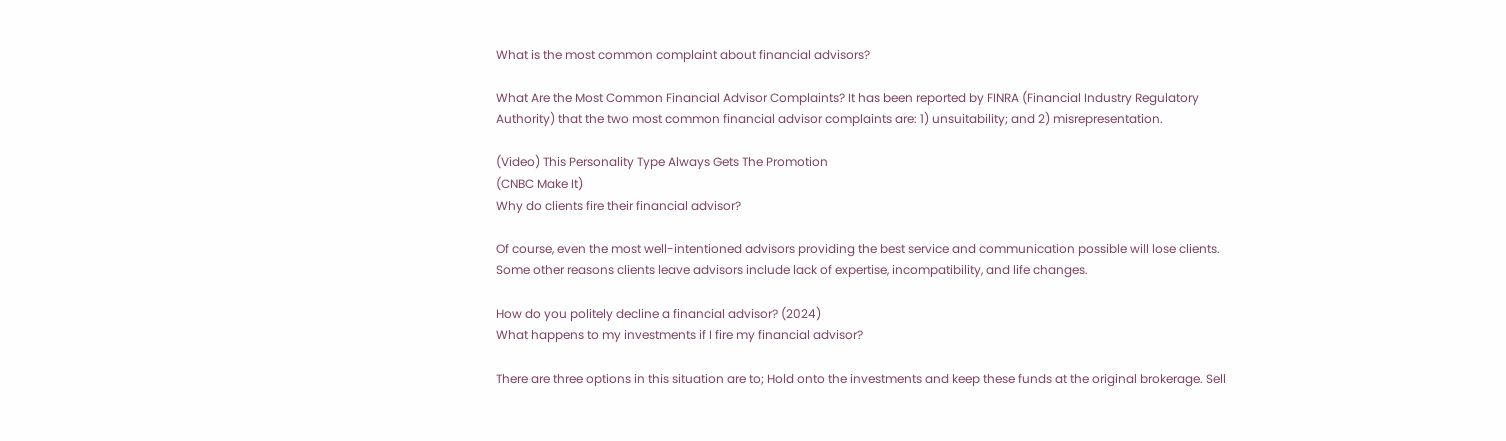What is the most common complaint about financial advisors?

What Are the Most Common Financial Advisor Complaints? It has been reported by FINRA (Financial Industry Regulatory Authority) that the two most common financial advisor complaints are: 1) unsuitability; and 2) misrepresentation.

(Video) This Personality Type Always Gets The Promotion
(CNBC Make It)
Why do clients fire their financial advisor?

Of course, even the most well-intentioned advisors providing the best service and communication possible will lose clients. Some other reasons clients leave advisors include lack of expertise, incompatibility, and life changes.

How do you politely decline a financial advisor? (2024)
What happens to my investments if I fire my financial advisor?

There are three options in this situation are to; Hold onto the investments and keep these funds at the original brokerage. Sell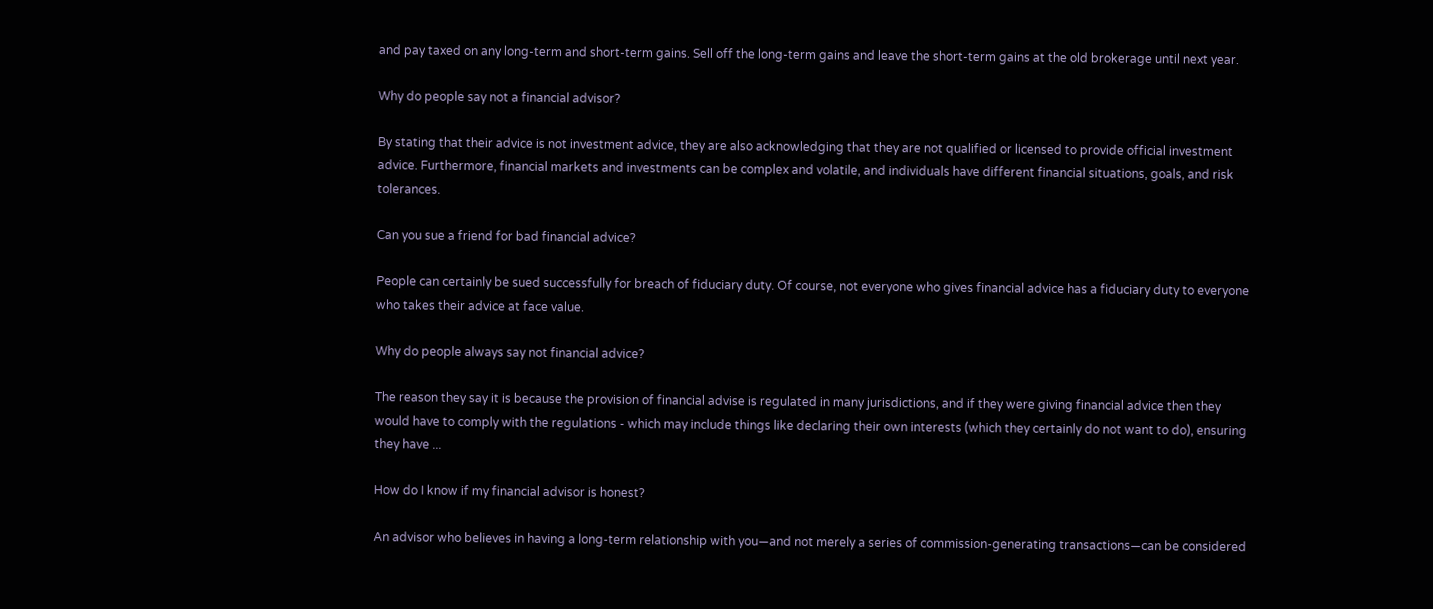and pay taxed on any long-term and short-term gains. Sell off the long-term gains and leave the short-term gains at the old brokerage until next year.

Why do people say not a financial advisor?

By stating that their advice is not investment advice, they are also acknowledging that they are not qualified or licensed to provide official investment advice. Furthermore, financial markets and investments can be complex and volatile, and individuals have different financial situations, goals, and risk tolerances.

Can you sue a friend for bad financial advice?

People can certainly be sued successfully for breach of fiduciary duty. Of course, not everyone who gives financial advice has a fiduciary duty to everyone who takes their advice at face value.

Why do people always say not financial advice?

The reason they say it is because the provision of financial advise is regulated in many jurisdictions, and if they were giving financial advice then they would have to comply with the regulations - which may include things like declaring their own interests (which they certainly do not want to do), ensuring they have ...

How do I know if my financial advisor is honest?

An advisor who believes in having a long-term relationship with you—and not merely a series of commission-generating transactions—can be considered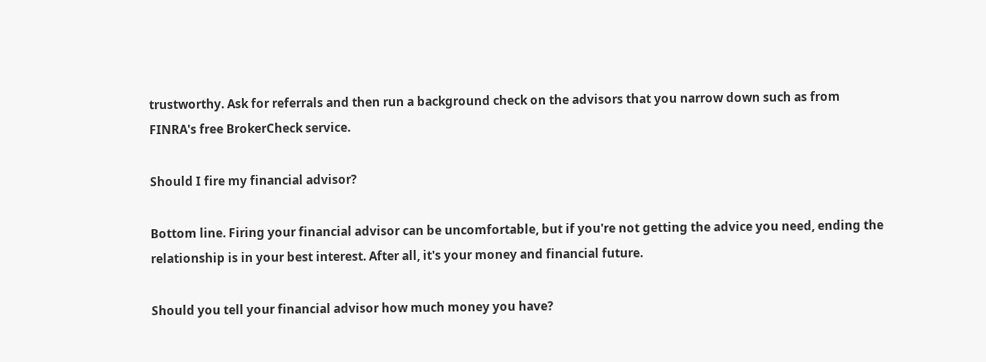trustworthy. Ask for referrals and then run a background check on the advisors that you narrow down such as from FINRA's free BrokerCheck service.

Should I fire my financial advisor?

Bottom line. Firing your financial advisor can be uncomfortable, but if you're not getting the advice you need, ending the relationship is in your best interest. After all, it's your money and financial future.

Should you tell your financial advisor how much money you have?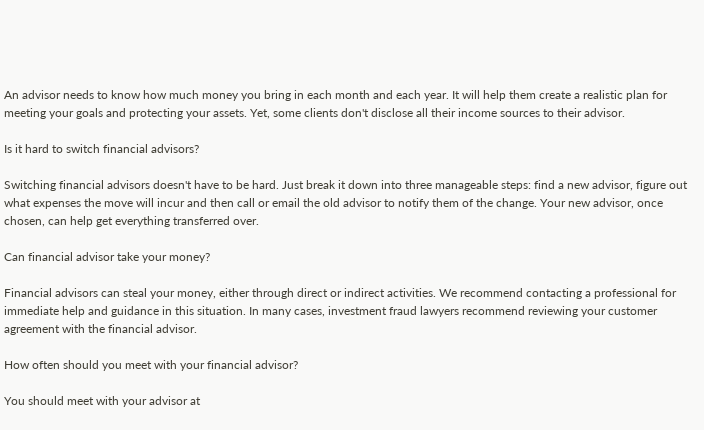An advisor needs to know how much money you bring in each month and each year. It will help them create a realistic plan for meeting your goals and protecting your assets. Yet, some clients don't disclose all their income sources to their advisor.

Is it hard to switch financial advisors?

Switching financial advisors doesn't have to be hard. Just break it down into three manageable steps: find a new advisor, figure out what expenses the move will incur and then call or email the old advisor to notify them of the change. Your new advisor, once chosen, can help get everything transferred over.

Can financial advisor take your money?

Financial advisors can steal your money, either through direct or indirect activities. We recommend contacting a professional for immediate help and guidance in this situation. In many cases, investment fraud lawyers recommend reviewing your customer agreement with the financial advisor.

How often should you meet with your financial advisor?

You should meet with your advisor at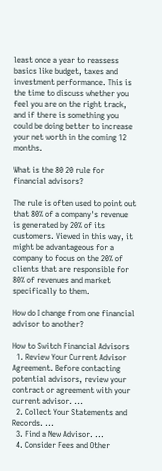least once a year to reassess basics like budget, taxes and investment performance. This is the time to discuss whether you feel you are on the right track, and if there is something you could be doing better to increase your net worth in the coming 12 months.

What is the 80 20 rule for financial advisors?

The rule is often used to point out that 80% of a company's revenue is generated by 20% of its customers. Viewed in this way, it might be advantageous for a company to focus on the 20% of clients that are responsible for 80% of revenues and market specifically to them.

How do I change from one financial advisor to another?

How to Switch Financial Advisors
  1. Review Your Current Advisor Agreement. Before contacting potential advisors, review your contract or agreement with your current advisor. ...
  2. Collect Your Statements and Records. ...
  3. Find a New Advisor. ...
  4. Consider Fees and Other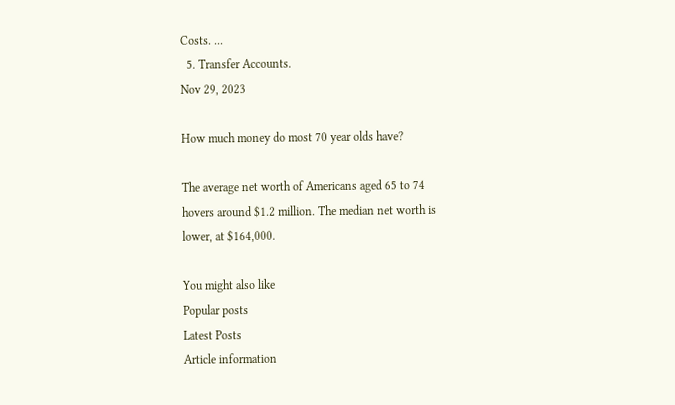Costs. ...
  5. Transfer Accounts.
Nov 29, 2023

How much money do most 70 year olds have?

The average net worth of Americans aged 65 to 74 hovers around $1.2 million. The median net worth is lower, at $164,000.

You might also like
Popular posts
Latest Posts
Article information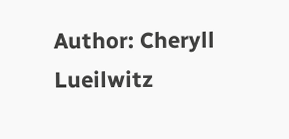Author: Cheryll Lueilwitz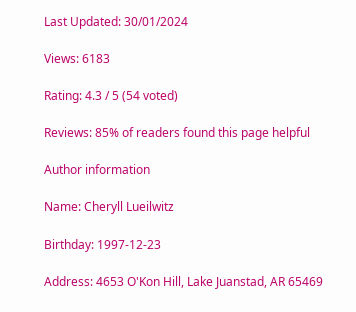Last Updated: 30/01/2024

Views: 6183

Rating: 4.3 / 5 (54 voted)

Reviews: 85% of readers found this page helpful

Author information

Name: Cheryll Lueilwitz

Birthday: 1997-12-23

Address: 4653 O'Kon Hill, Lake Juanstad, AR 65469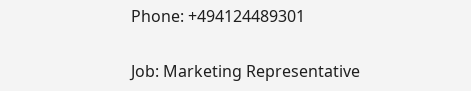Phone: +494124489301

Job: Marketing Representative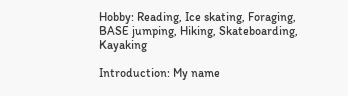Hobby: Reading, Ice skating, Foraging, BASE jumping, Hiking, Skateboarding, Kayaking

Introduction: My name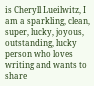is Cheryll Lueilwitz, I am a sparkling, clean, super, lucky, joyous, outstanding, lucky person who loves writing and wants to share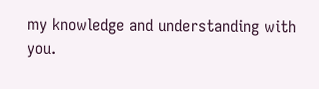my knowledge and understanding with you.